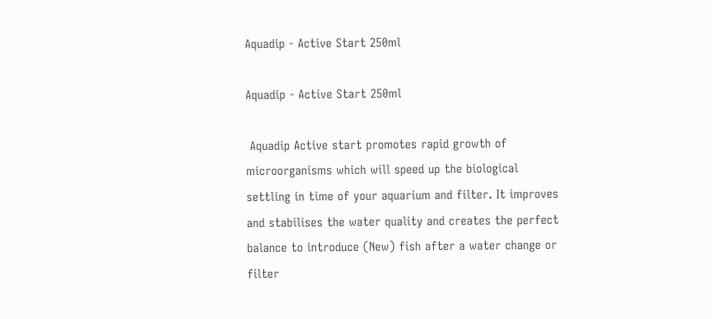Aquadip - Active Start 250ml

Aquadip - Active Start 250ml

 Aquadip Active start promotes rapid growth of microorganisms which will speed up the biological settling in time of your aquarium and filter. It improves and stabilises the water quality and creates the perfect balance to introduce (New) fish after a water change or filter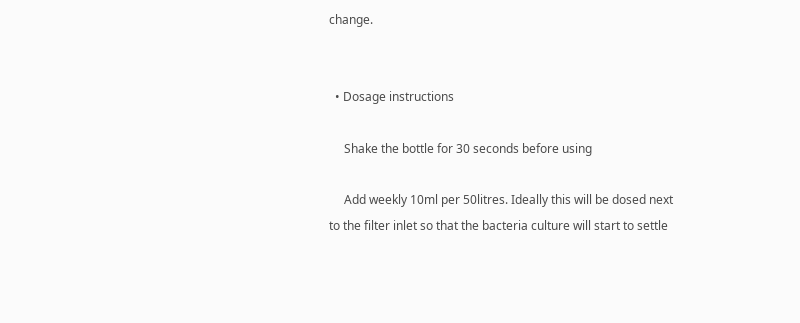change.


  • Dosage instructions

     Shake the bottle for 30 seconds before using

     Add weekly 10ml per 50litres. Ideally this will be dosed next to the filter inlet so that the bacteria culture will start to settle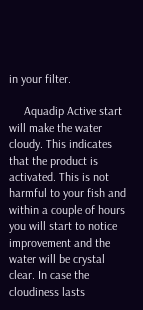in your filter.

     Aquadip Active start will make the water cloudy. This indicates that the product is activated. This is not harmful to your fish and within a couple of hours you will start to notice improvement and the water will be crystal clear. In case the cloudiness lasts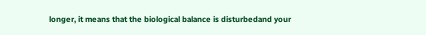longer, it means that the biological balance is disturbedand your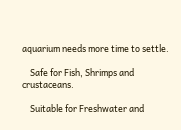aquarium needs more time to settle.

    Safe for Fish, Shrimps and crustaceans.

    Suitable for Freshwater and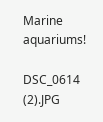Marine aquariums!

DSC_0614 (2).JPG